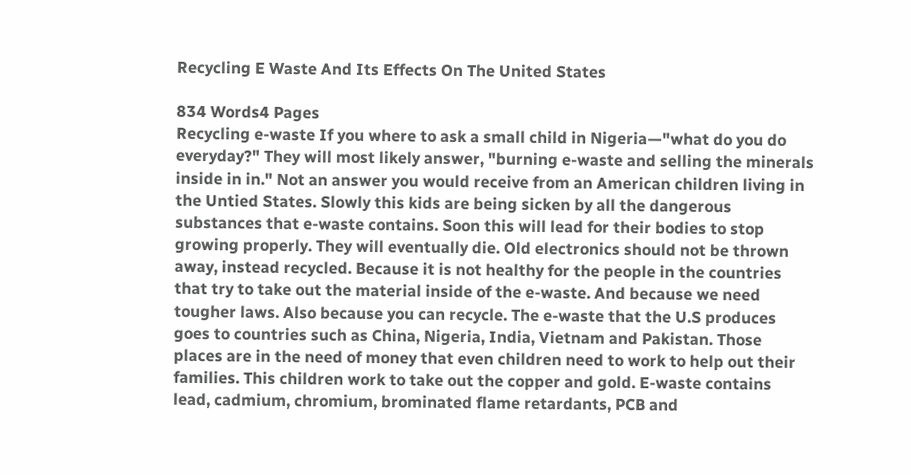Recycling E Waste And Its Effects On The United States

834 Words4 Pages
Recycling e-waste If you where to ask a small child in Nigeria—"what do you do everyday?" They will most likely answer, "burning e-waste and selling the minerals inside in in." Not an answer you would receive from an American children living in the Untied States. Slowly this kids are being sicken by all the dangerous substances that e-waste contains. Soon this will lead for their bodies to stop growing properly. They will eventually die. Old electronics should not be thrown away, instead recycled. Because it is not healthy for the people in the countries that try to take out the material inside of the e-waste. And because we need tougher laws. Also because you can recycle. The e-waste that the U.S produces goes to countries such as China, Nigeria, India, Vietnam and Pakistan. Those places are in the need of money that even children need to work to help out their families. This children work to take out the copper and gold. E-waste contains lead, cadmium, chromium, brominated flame retardants, PCB and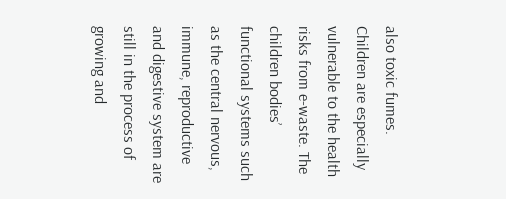also toxic fumes. Children are especially vulnerable to the health risks from e-waste. The children bodies’ functional systems such as the central nervous, immune, reproductive and digestive system are still in the process of growing and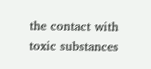the contact with toxic substances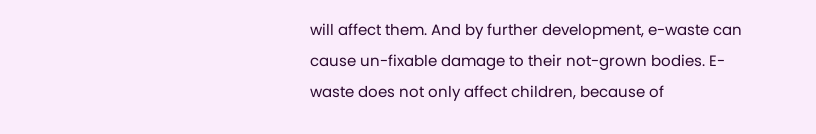will affect them. And by further development, e-waste can cause un-fixable damage to their not-grown bodies. E-waste does not only affect children, because of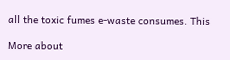all the toxic fumes e-waste consumes. This

More about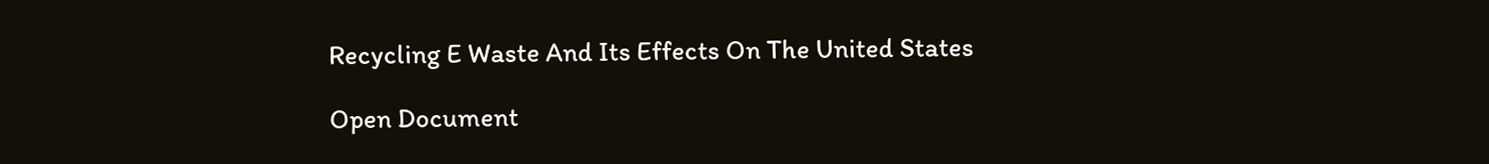Recycling E Waste And Its Effects On The United States

Open Document